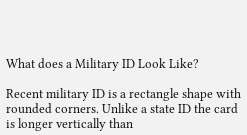What does a Military ID Look Like?

Recent military ID is a rectangle shape with rounded corners. Unlike a state ID the card is longer vertically than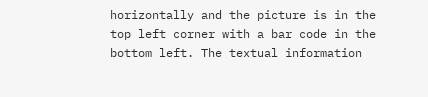horizontally and the picture is in the top left corner with a bar code in the bottom left. The textual information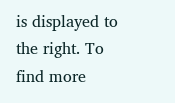is displayed to the right. To find more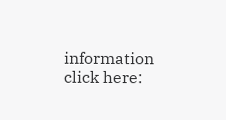information click here: